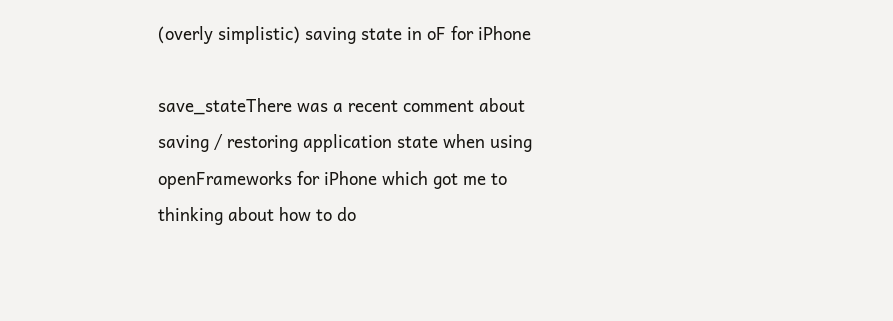(overly simplistic) saving state in oF for iPhone

save_stateThere was a recent comment about saving / restoring application state when using openFrameworks for iPhone which got me to thinking about how to do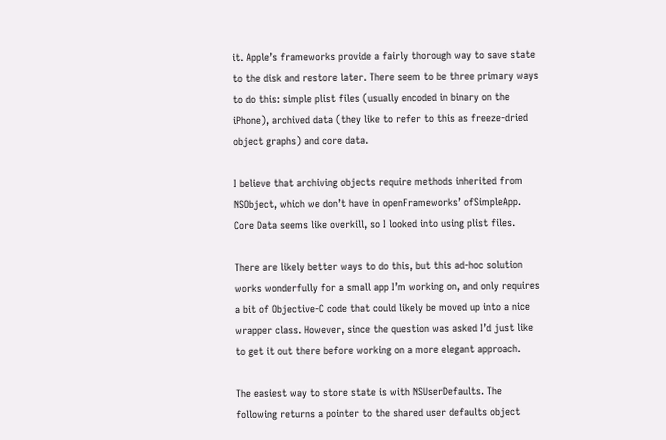it. Apple’s frameworks provide a fairly thorough way to save state to the disk and restore later. There seem to be three primary ways to do this: simple plist files (usually encoded in binary on the iPhone), archived data (they like to refer to this as freeze-dried object graphs) and core data.

I believe that archiving objects require methods inherited from NSObject, which we don’t have in openFrameworks’ ofSimpleApp. Core Data seems like overkill, so I looked into using plist files.

There are likely better ways to do this, but this ad-hoc solution works wonderfully for a small app I’m working on, and only requires a bit of Objective-C code that could likely be moved up into a nice wrapper class. However, since the question was asked I’d just like to get it out there before working on a more elegant approach.

The easiest way to store state is with NSUserDefaults. The following returns a pointer to the shared user defaults object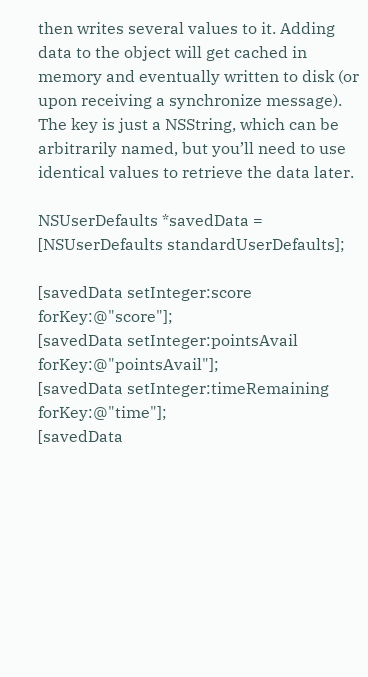then writes several values to it. Adding data to the object will get cached in memory and eventually written to disk (or upon receiving a synchronize message). The key is just a NSString, which can be arbitrarily named, but you’ll need to use identical values to retrieve the data later.

NSUserDefaults *savedData = [NSUserDefaults standardUserDefaults];

[savedData setInteger:score forKey:@"score"];
[savedData setInteger:pointsAvail forKey:@"pointsAvail"];
[savedData setInteger:timeRemaining forKey:@"time"];
[savedData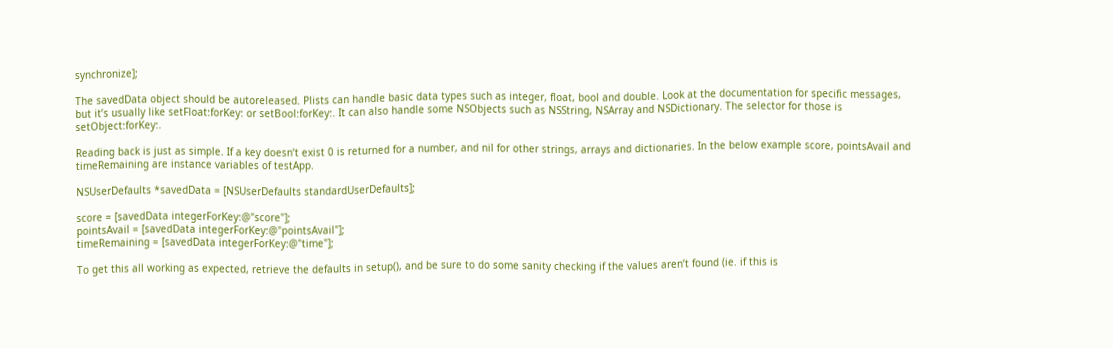synchronize];

The savedData object should be autoreleased. Plists can handle basic data types such as integer, float, bool and double. Look at the documentation for specific messages, but it’s usually like setFloat:forKey: or setBool:forKey:. It can also handle some NSObjects such as NSString, NSArray and NSDictionary. The selector for those is setObject:forKey:.

Reading back is just as simple. If a key doesn’t exist 0 is returned for a number, and nil for other strings, arrays and dictionaries. In the below example score, pointsAvail and timeRemaining are instance variables of testApp.

NSUserDefaults *savedData = [NSUserDefaults standardUserDefaults];

score = [savedData integerForKey:@"score"];
pointsAvail = [savedData integerForKey:@"pointsAvail"];
timeRemaining = [savedData integerForKey:@"time"];

To get this all working as expected, retrieve the defaults in setup(), and be sure to do some sanity checking if the values aren’t found (ie. if this is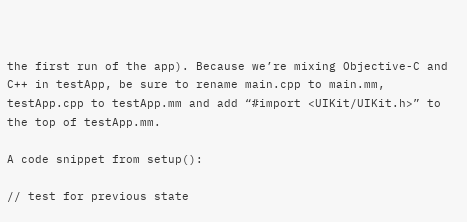the first run of the app). Because we’re mixing Objective-C and C++ in testApp, be sure to rename main.cpp to main.mm, testApp.cpp to testApp.mm and add “#import <UIKit/UIKit.h>” to the top of testApp.mm.

A code snippet from setup():

// test for previous state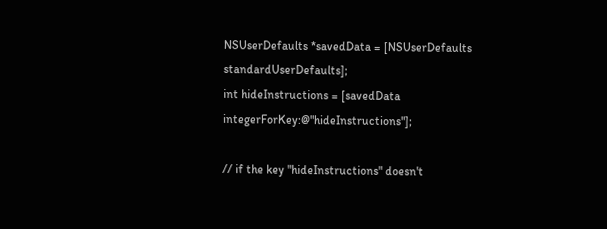NSUserDefaults *savedData = [NSUserDefaults standardUserDefaults];
int hideInstructions = [savedData integerForKey:@"hideInstructions"];

// if the key "hideInstructions" doesn't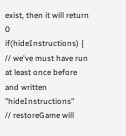exist, then it will return 0
if(hideInstructions) {
// we've must have run at least once before and written "hideInstructions"
// restoreGame will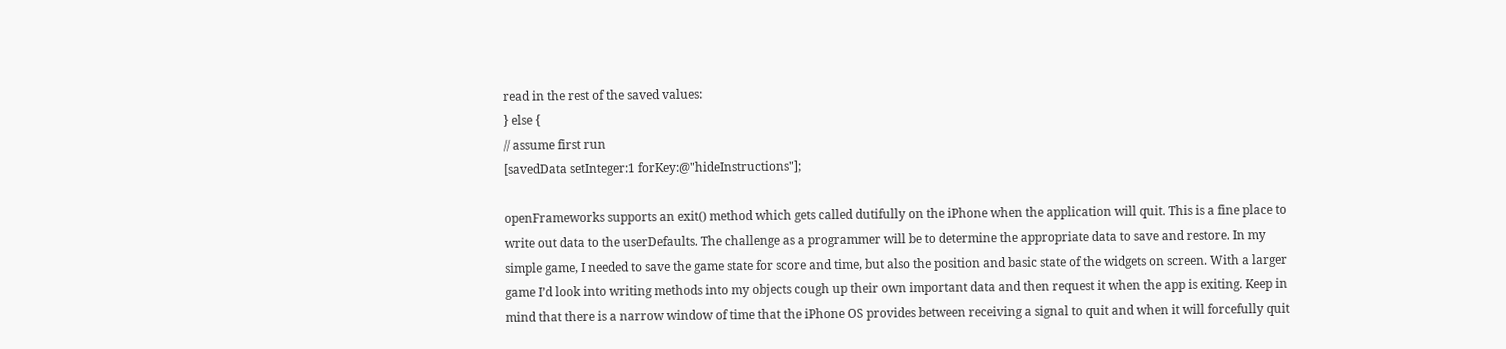read in the rest of the saved values:
} else {
// assume first run
[savedData setInteger:1 forKey:@"hideInstructions"];

openFrameworks supports an exit() method which gets called dutifully on the iPhone when the application will quit. This is a fine place to write out data to the userDefaults. The challenge as a programmer will be to determine the appropriate data to save and restore. In my simple game, I needed to save the game state for score and time, but also the position and basic state of the widgets on screen. With a larger game I’d look into writing methods into my objects cough up their own important data and then request it when the app is exiting. Keep in mind that there is a narrow window of time that the iPhone OS provides between receiving a signal to quit and when it will forcefully quit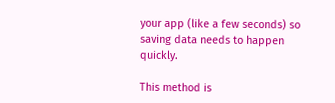your app (like a few seconds) so saving data needs to happen quickly.

This method is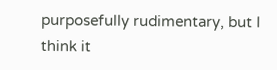purposefully rudimentary, but I think it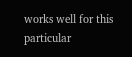works well for this particular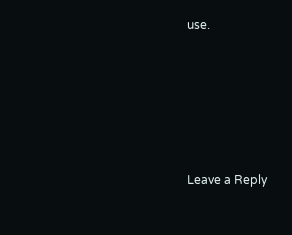use.






Leave a Reply